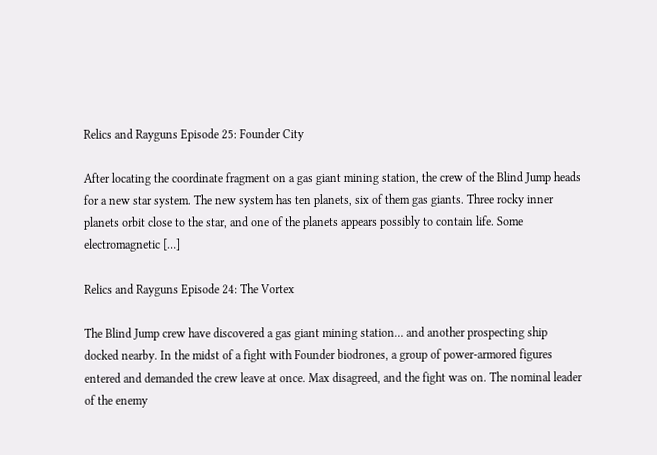Relics and Rayguns Episode 25: Founder City

After locating the coordinate fragment on a gas giant mining station, the crew of the Blind Jump heads for a new star system. The new system has ten planets, six of them gas giants. Three rocky inner planets orbit close to the star, and one of the planets appears possibly to contain life. Some electromagnetic […]

Relics and Rayguns Episode 24: The Vortex

The Blind Jump crew have discovered a gas giant mining station… and another prospecting ship docked nearby. In the midst of a fight with Founder biodrones, a group of power-armored figures entered and demanded the crew leave at once. Max disagreed, and the fight was on. The nominal leader of the enemy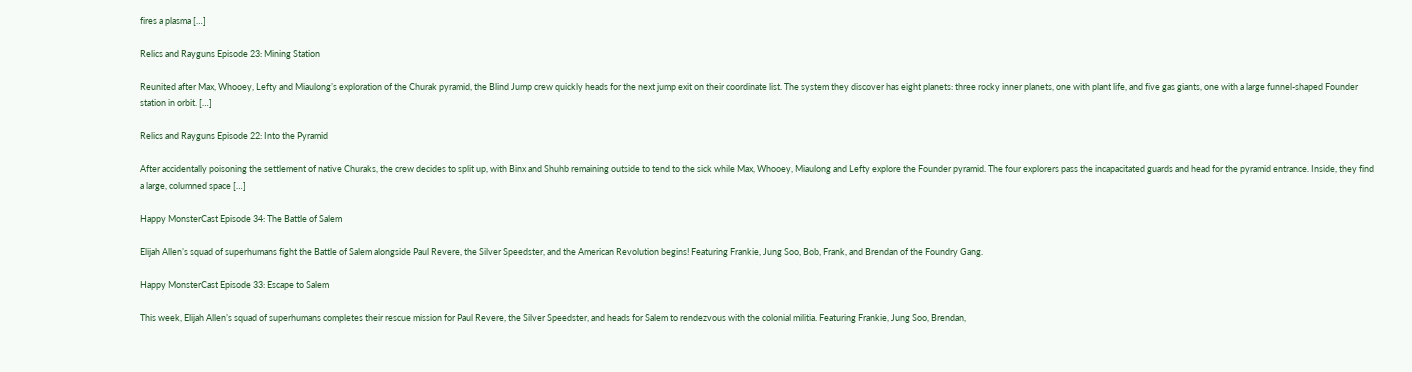fires a plasma […]

Relics and Rayguns Episode 23: Mining Station

Reunited after Max, Whooey, Lefty and Miaulong’s exploration of the Churak pyramid, the Blind Jump crew quickly heads for the next jump exit on their coordinate list. The system they discover has eight planets: three rocky inner planets, one with plant life, and five gas giants, one with a large funnel-shaped Founder station in orbit. […]

Relics and Rayguns Episode 22: Into the Pyramid

After accidentally poisoning the settlement of native Churaks, the crew decides to split up, with Binx and Shuhb remaining outside to tend to the sick while Max, Whooey, Miaulong and Lefty explore the Founder pyramid. The four explorers pass the incapacitated guards and head for the pyramid entrance. Inside, they find a large, columned space […]

Happy MonsterCast Episode 34: The Battle of Salem

Elijah Allen’s squad of superhumans fight the Battle of Salem alongside Paul Revere, the Silver Speedster, and the American Revolution begins! Featuring Frankie, Jung Soo, Bob, Frank, and Brendan of the Foundry Gang.

Happy MonsterCast Episode 33: Escape to Salem

This week, Elijah Allen’s squad of superhumans completes their rescue mission for Paul Revere, the Silver Speedster, and heads for Salem to rendezvous with the colonial militia. Featuring Frankie, Jung Soo, Brendan,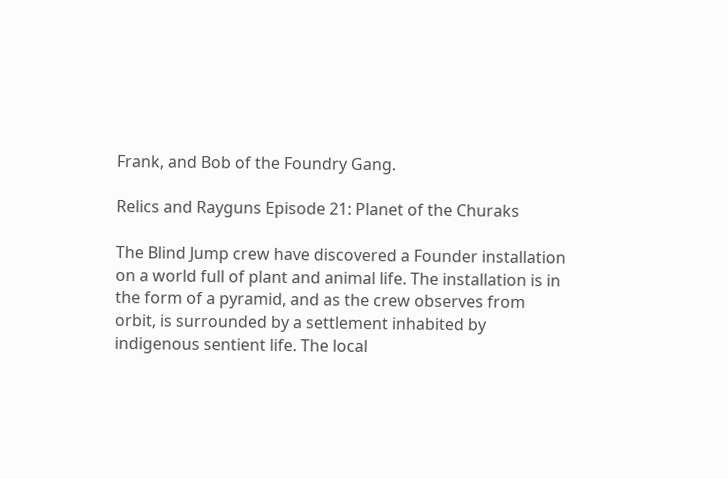Frank, and Bob of the Foundry Gang.

Relics and Rayguns Episode 21: Planet of the Churaks

The Blind Jump crew have discovered a Founder installation on a world full of plant and animal life. The installation is in the form of a pyramid, and as the crew observes from orbit, is surrounded by a settlement inhabited by indigenous sentient life. The local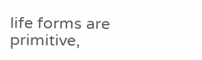life forms are primitive,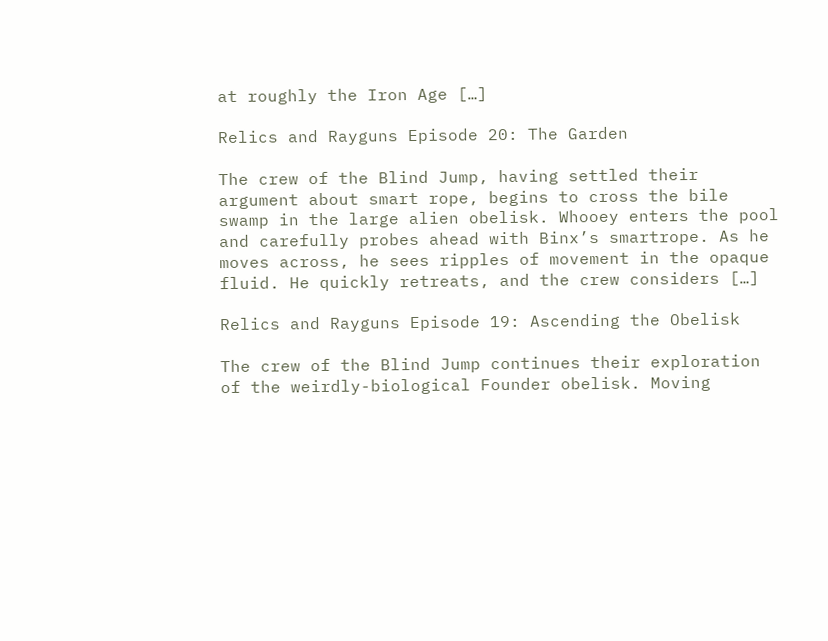at roughly the Iron Age […]

Relics and Rayguns Episode 20: The Garden

The crew of the Blind Jump, having settled their argument about smart rope, begins to cross the bile swamp in the large alien obelisk. Whooey enters the pool and carefully probes ahead with Binx’s smartrope. As he moves across, he sees ripples of movement in the opaque fluid. He quickly retreats, and the crew considers […]

Relics and Rayguns Episode 19: Ascending the Obelisk

The crew of the Blind Jump continues their exploration of the weirdly-biological Founder obelisk. Moving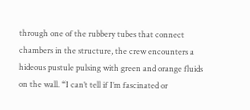through one of the rubbery tubes that connect chambers in the structure, the crew encounters a hideous pustule pulsing with green and orange fluids on the wall. “I can’t tell if I’m fascinated or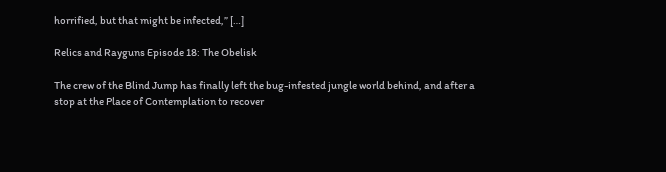horrified, but that might be infected,” […]

Relics and Rayguns Episode 18: The Obelisk

The crew of the Blind Jump has finally left the bug-infested jungle world behind, and after a stop at the Place of Contemplation to recover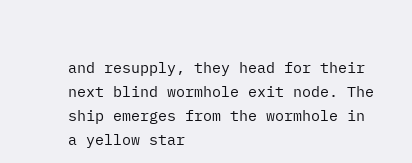and resupply, they head for their next blind wormhole exit node. The ship emerges from the wormhole in a yellow star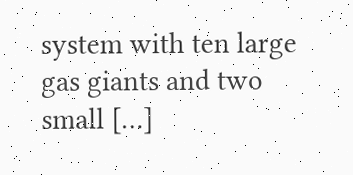system with ten large gas giants and two small […]